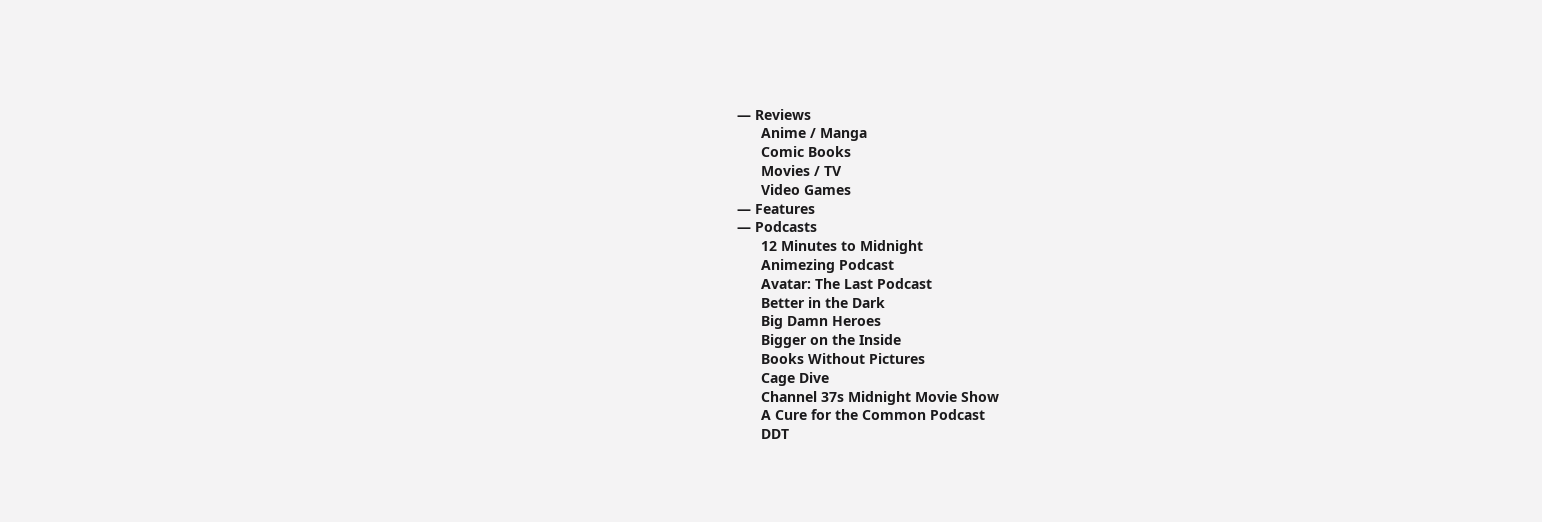— Reviews
      Anime / Manga
      Comic Books
      Movies / TV
      Video Games
— Features
— Podcasts
      12 Minutes to Midnight
      Animezing Podcast
      Avatar: The Last Podcast
      Better in the Dark
      Big Damn Heroes
      Bigger on the Inside
      Books Without Pictures
      Cage Dive
      Channel 37s Midnight Movie Show
      A Cure for the Common Podcast
      DDT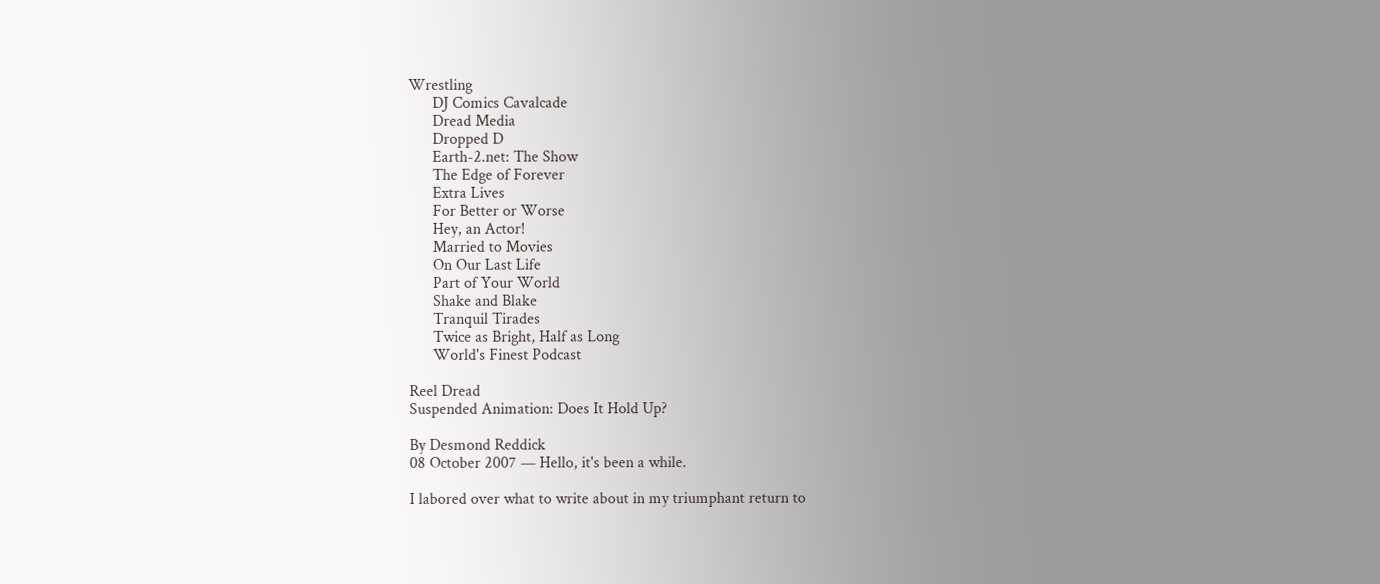Wrestling
      DJ Comics Cavalcade
      Dread Media
      Dropped D
      Earth-2.net: The Show
      The Edge of Forever
      Extra Lives
      For Better or Worse
      Hey, an Actor!
      Married to Movies
      On Our Last Life
      Part of Your World
      Shake and Blake
      Tranquil Tirades
      Twice as Bright, Half as Long
      World's Finest Podcast

Reel Dread
Suspended Animation: Does It Hold Up?

By Desmond Reddick
08 October 2007 — Hello, it's been a while.

I labored over what to write about in my triumphant return to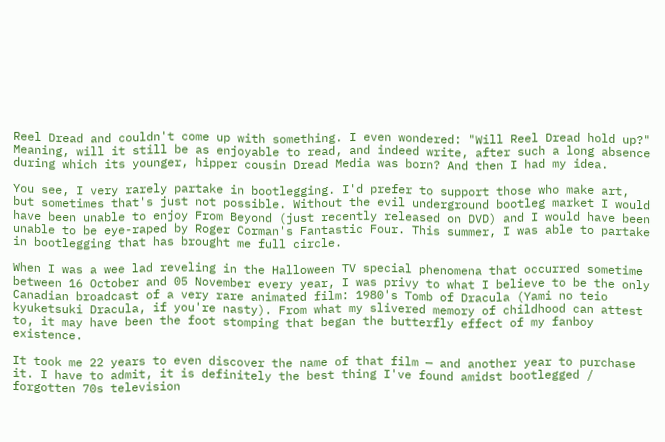Reel Dread and couldn't come up with something. I even wondered: "Will Reel Dread hold up?" Meaning, will it still be as enjoyable to read, and indeed write, after such a long absence during which its younger, hipper cousin Dread Media was born? And then I had my idea.

You see, I very rarely partake in bootlegging. I'd prefer to support those who make art, but sometimes that's just not possible. Without the evil underground bootleg market I would have been unable to enjoy From Beyond (just recently released on DVD) and I would have been unable to be eye-raped by Roger Corman's Fantastic Four. This summer, I was able to partake in bootlegging that has brought me full circle.

When I was a wee lad reveling in the Halloween TV special phenomena that occurred sometime between 16 October and 05 November every year, I was privy to what I believe to be the only Canadian broadcast of a very rare animated film: 1980's Tomb of Dracula (Yami no teio kyuketsuki Dracula, if you're nasty). From what my slivered memory of childhood can attest to, it may have been the foot stomping that began the butterfly effect of my fanboy existence.

It took me 22 years to even discover the name of that film — and another year to purchase it. I have to admit, it is definitely the best thing I've found amidst bootlegged / forgotten 70s television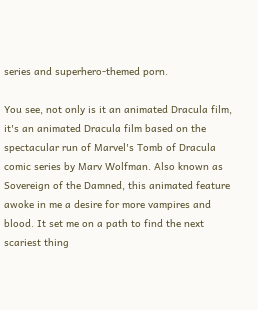series and superhero-themed porn.

You see, not only is it an animated Dracula film, it's an animated Dracula film based on the spectacular run of Marvel's Tomb of Dracula comic series by Marv Wolfman. Also known as Sovereign of the Damned, this animated feature awoke in me a desire for more vampires and blood. It set me on a path to find the next scariest thing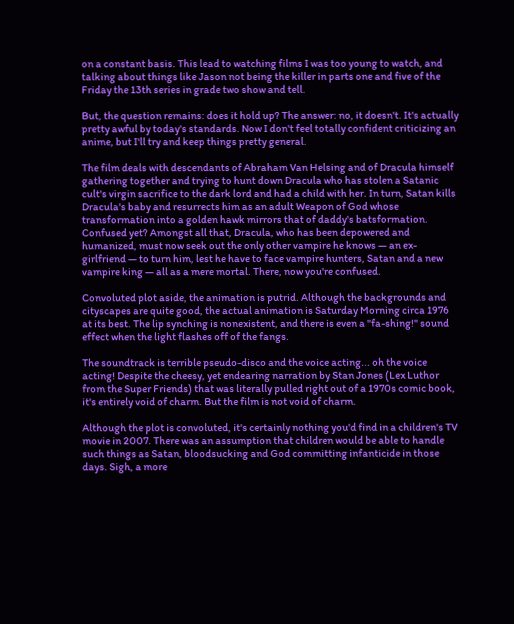on a constant basis. This lead to watching films I was too young to watch, and talking about things like Jason not being the killer in parts one and five of the Friday the 13th series in grade two show and tell.

But, the question remains: does it hold up? The answer: no, it doesn't. It's actually pretty awful by today's standards. Now I don't feel totally confident criticizing an anime, but I'll try and keep things pretty general.

The film deals with descendants of Abraham Van Helsing and of Dracula himself gathering together and trying to hunt down Dracula who has stolen a Satanic cult's virgin sacrifice to the dark lord and had a child with her. In turn, Satan kills Dracula's baby and resurrects him as an adult Weapon of God whose transformation into a golden hawk mirrors that of daddy's batsformation. Confused yet? Amongst all that, Dracula, who has been depowered and humanized, must now seek out the only other vampire he knows — an ex-girlfriend — to turn him, lest he have to face vampire hunters, Satan and a new vampire king — all as a mere mortal. There, now you're confused.

Convoluted plot aside, the animation is putrid. Although the backgrounds and cityscapes are quite good, the actual animation is Saturday Morning circa 1976 at its best. The lip synching is nonexistent, and there is even a "fa-shing!" sound effect when the light flashes off of the fangs.

The soundtrack is terrible pseudo-disco and the voice acting... oh the voice acting! Despite the cheesy, yet endearing narration by Stan Jones (Lex Luthor from the Super Friends) that was literally pulled right out of a 1970s comic book, it's entirely void of charm. But the film is not void of charm.

Although the plot is convoluted, it's certainly nothing you'd find in a children's TV movie in 2007. There was an assumption that children would be able to handle such things as Satan, bloodsucking and God committing infanticide in those days. Sigh, a more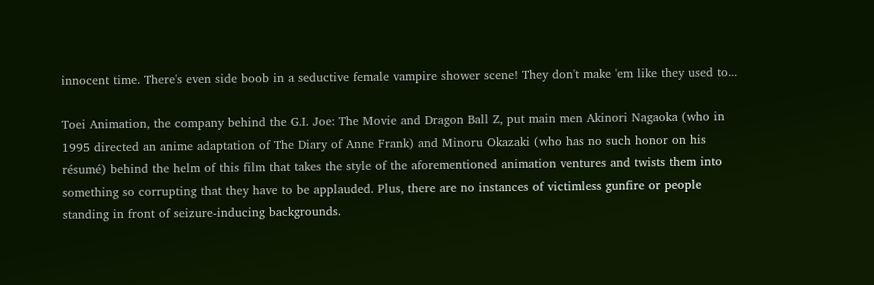innocent time. There's even side boob in a seductive female vampire shower scene! They don't make 'em like they used to...

Toei Animation, the company behind the G.I. Joe: The Movie and Dragon Ball Z, put main men Akinori Nagaoka (who in 1995 directed an anime adaptation of The Diary of Anne Frank) and Minoru Okazaki (who has no such honor on his résumé) behind the helm of this film that takes the style of the aforementioned animation ventures and twists them into something so corrupting that they have to be applauded. Plus, there are no instances of victimless gunfire or people standing in front of seizure-inducing backgrounds.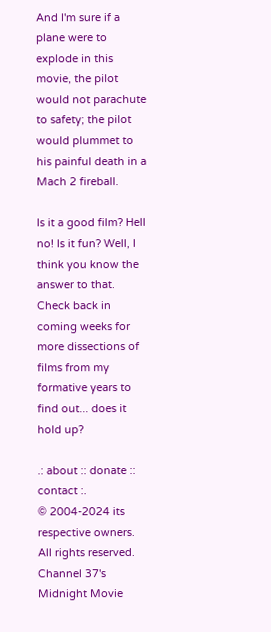And I'm sure if a plane were to explode in this movie, the pilot would not parachute to safety; the pilot would plummet to his painful death in a Mach 2 fireball.

Is it a good film? Hell no! Is it fun? Well, I think you know the answer to that. Check back in coming weeks for more dissections of films from my formative years to find out... does it hold up?

.: about :: donate :: contact :.
© 2004-2024 its respective owners. All rights reserved.
Channel 37's Midnight Movie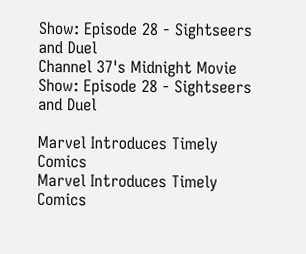Show: Episode 28 - Sightseers and Duel
Channel 37's Midnight Movie Show: Episode 28 - Sightseers and Duel

Marvel Introduces Timely Comics
Marvel Introduces Timely Comics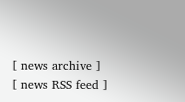[ news archive ]
[ news RSS feed ]